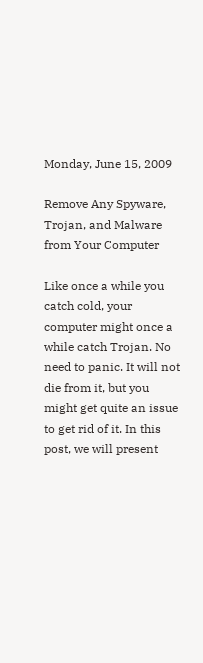Monday, June 15, 2009

Remove Any Spyware, Trojan, and Malware from Your Computer

Like once a while you catch cold, your computer might once a while catch Trojan. No need to panic. It will not die from it, but you might get quite an issue to get rid of it. In this post, we will present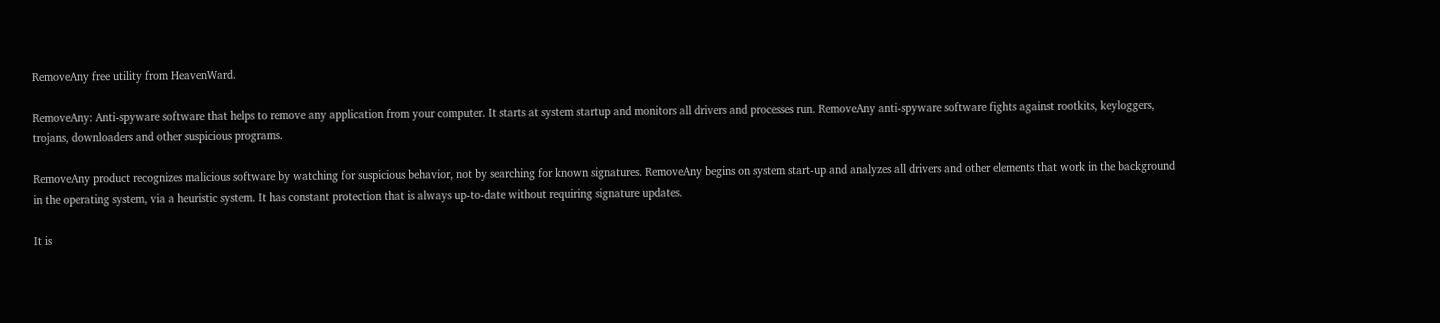RemoveAny free utility from HeavenWard.

RemoveAny: Anti-spyware software that helps to remove any application from your computer. It starts at system startup and monitors all drivers and processes run. RemoveAny anti-spyware software fights against rootkits, keyloggers, trojans, downloaders and other suspicious programs.

RemoveAny product recognizes malicious software by watching for suspicious behavior, not by searching for known signatures. RemoveAny begins on system start-up and analyzes all drivers and other elements that work in the background in the operating system, via a heuristic system. It has constant protection that is always up-to-date without requiring signature updates.

It is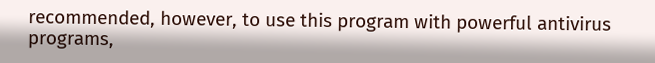recommended, however, to use this program with powerful antivirus programs,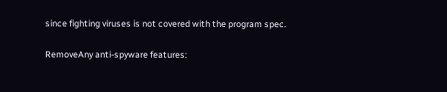since fighting viruses is not covered with the program spec.

RemoveAny anti-spyware features: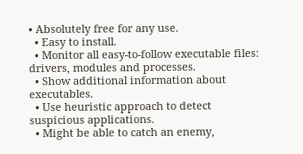• Absolutely free for any use.
  • Easy to install.
  • Monitor all easy-to-follow executable files: drivers, modules and processes.
  • Show additional information about executables.
  • Use heuristic approach to detect suspicious applications.
  • Might be able to catch an enemy,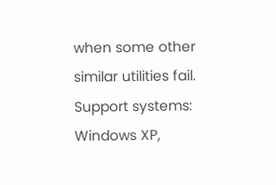when some other similar utilities fail.
Support systems: Windows XP,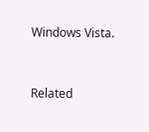Windows Vista.


Related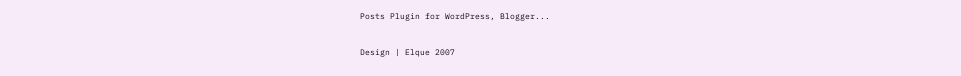Posts Plugin for WordPress, Blogger...

Design | Elque 2007